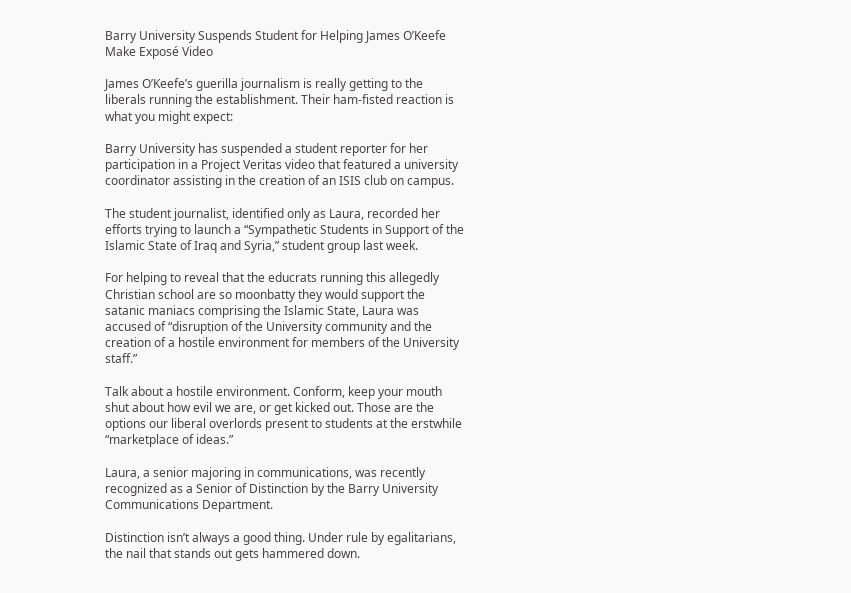Barry University Suspends Student for Helping James O’Keefe Make Exposé Video

James O’Keefe’s guerilla journalism is really getting to the liberals running the establishment. Their ham-fisted reaction is what you might expect:

Barry University has suspended a student reporter for her participation in a Project Veritas video that featured a university coordinator assisting in the creation of an ISIS club on campus.

The student journalist, identified only as Laura, recorded her efforts trying to launch a “Sympathetic Students in Support of the Islamic State of Iraq and Syria,” student group last week.

For helping to reveal that the educrats running this allegedly Christian school are so moonbatty they would support the satanic maniacs comprising the Islamic State, Laura was accused of “disruption of the University community and the creation of a hostile environment for members of the University staff.”

Talk about a hostile environment. Conform, keep your mouth shut about how evil we are, or get kicked out. Those are the options our liberal overlords present to students at the erstwhile “marketplace of ideas.”

Laura, a senior majoring in communications, was recently recognized as a Senior of Distinction by the Barry University Communications Department.

Distinction isn’t always a good thing. Under rule by egalitarians, the nail that stands out gets hammered down.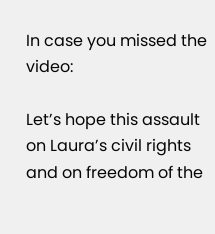In case you missed the video:

Let’s hope this assault on Laura’s civil rights and on freedom of the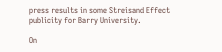press results in some Streisand Effect publicity for Barry University.

On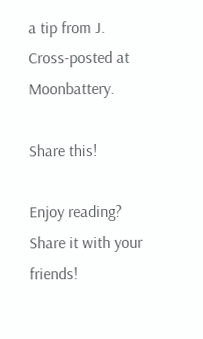a tip from J. Cross-posted at Moonbattery.

Share this!

Enjoy reading? Share it with your friends!